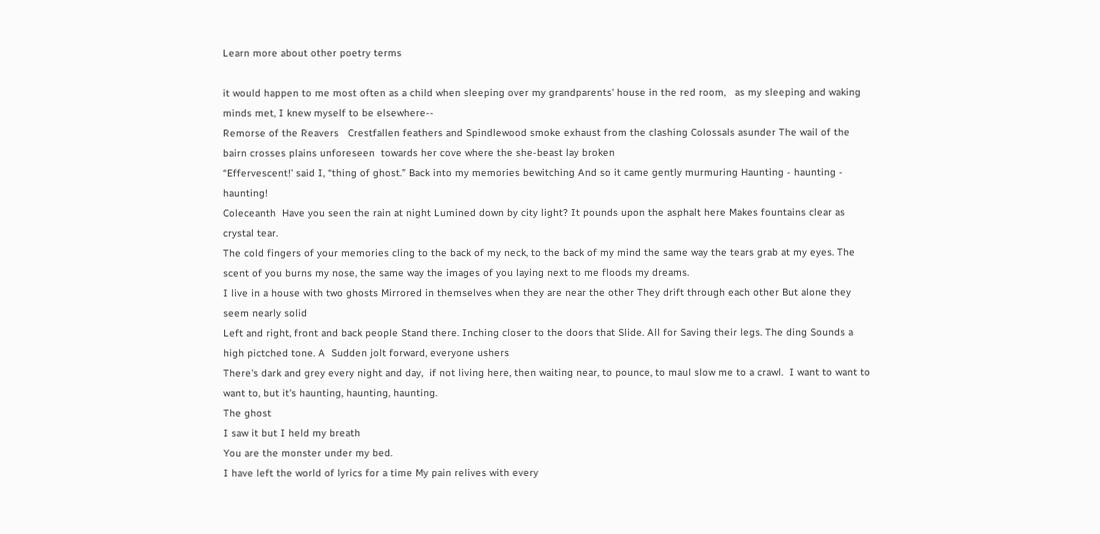Learn more about other poetry terms

it would happen to me most often as a child when sleeping over my grandparents' house in the red room,   as my sleeping and waking minds met, I knew myself to be elsewhere--
Remorse of the Reavers   Crestfallen feathers and Spindlewood smoke exhaust from the clashing Colossals asunder The wail of the bairn crosses plains unforeseen  towards her cove where the she-beast lay broken
“Effervescent!' said I, “thing of ghost.” Back into my memories bewitching And so it came gently murmuring Haunting - haunting - haunting!
Coleceanth  Have you seen the rain at night Lumined down by city light? It pounds upon the asphalt here Makes fountains clear as crystal tear.
The cold fingers of your memories cling to the back of my neck, to the back of my mind the same way the tears grab at my eyes. The scent of you burns my nose, the same way the images of you laying next to me floods my dreams.
I live in a house with two ghosts Mirrored in themselves when they are near the other They drift through each other But alone they seem nearly solid
Left and right, front and back people Stand there. Inching closer to the doors that Slide. All for Saving their legs. The ding Sounds a high pictched tone. A  Sudden jolt forward, everyone ushers
There's dark and grey every night and day,  if not living here, then waiting near, to pounce, to maul slow me to a crawl.  I want to want to want to, but it's haunting, haunting, haunting.
The ghost
I saw it but I held my breath
You are the monster under my bed.
I have left the world of lyrics for a time My pain relives with every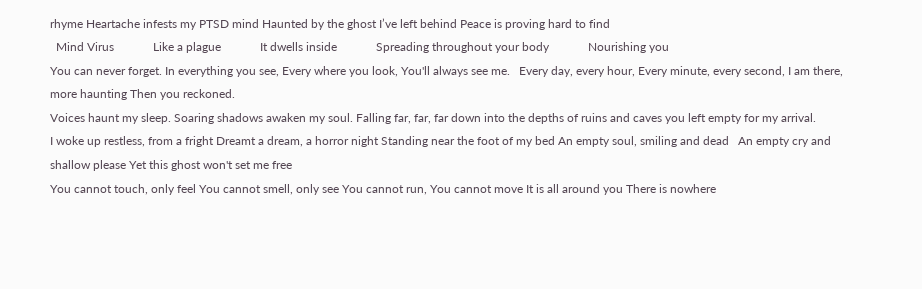rhyme Heartache infests my PTSD mind Haunted by the ghost I’ve left behind Peace is proving hard to find
  Mind Virus             Like a plague             It dwells inside             Spreading throughout your body             Nourishing you
You can never forget. In everything you see, Every where you look, You'll always see me.   Every day, every hour, Every minute, every second, I am there, more haunting Then you reckoned.
Voices haunt my sleep. Soaring shadows awaken my soul. Falling far, far, far down into the depths of ruins and caves you left empty for my arrival.
I woke up restless, from a fright Dreamt a dream, a horror night Standing near the foot of my bed An empty soul, smiling and dead   An empty cry and shallow please Yet this ghost won't set me free
You cannot touch, only feel You cannot smell, only see You cannot run, You cannot move It is all around you There is nowhere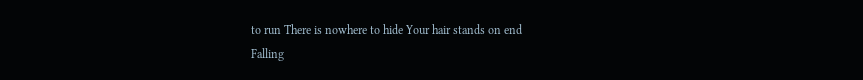to run There is nowhere to hide Your hair stands on end
Falling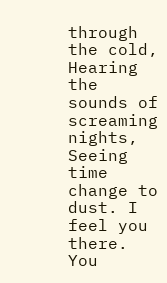through the cold, Hearing the sounds of screaming nights, Seeing time change to dust. I feel you there. You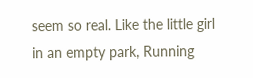seem so real. Like the little girl in an empty park, Running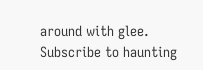around with glee.
Subscribe to haunting